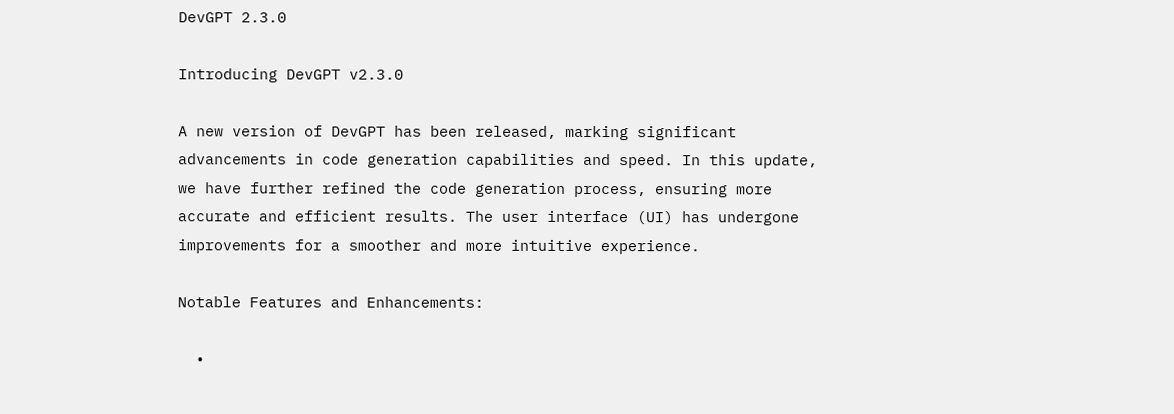DevGPT 2.3.0

Introducing DevGPT v2.3.0

A new version of DevGPT has been released, marking significant advancements in code generation capabilities and speed. In this update, we have further refined the code generation process, ensuring more accurate and efficient results. The user interface (UI) has undergone improvements for a smoother and more intuitive experience.

Notable Features and Enhancements:

  •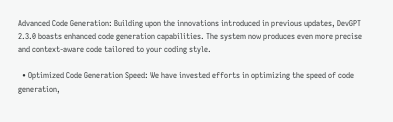Advanced Code Generation: Building upon the innovations introduced in previous updates, DevGPT 2.3.0 boasts enhanced code generation capabilities. The system now produces even more precise and context-aware code tailored to your coding style.

  • Optimized Code Generation Speed: We have invested efforts in optimizing the speed of code generation,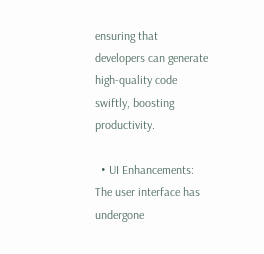ensuring that developers can generate high-quality code swiftly, boosting productivity.

  • UI Enhancements: The user interface has undergone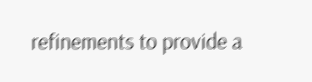refinements to provide a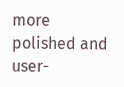more polished and user-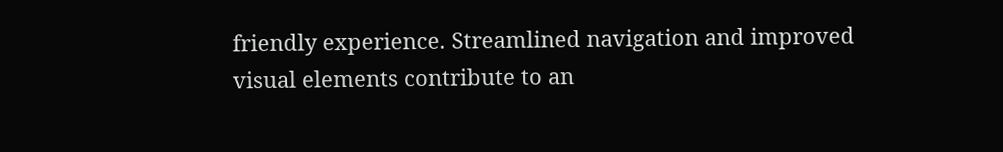friendly experience. Streamlined navigation and improved visual elements contribute to an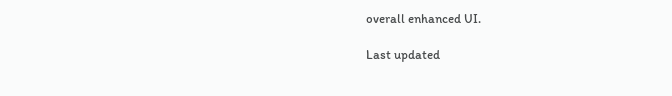overall enhanced UI.

Last updated